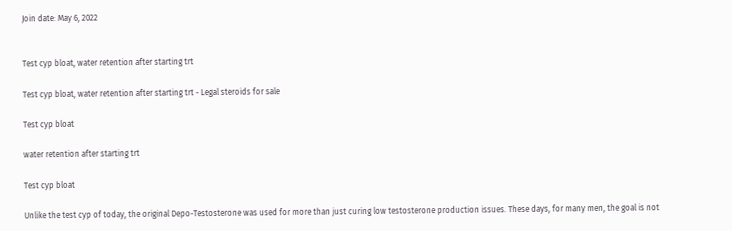Join date: May 6, 2022


Test cyp bloat, water retention after starting trt

Test cyp bloat, water retention after starting trt - Legal steroids for sale

Test cyp bloat

water retention after starting trt

Test cyp bloat

Unlike the test cyp of today, the original Depo-Testosterone was used for more than just curing low testosterone production issues. These days, for many men, the goal is not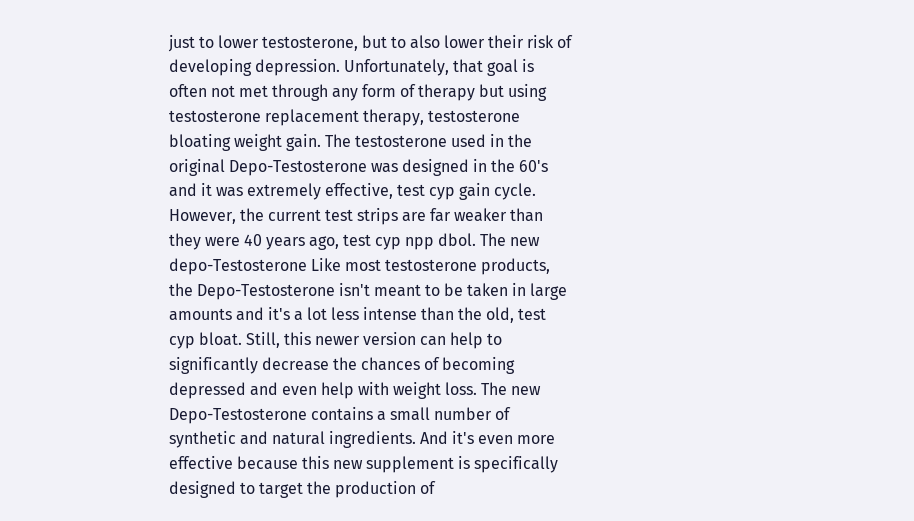just to lower testosterone, but to also lower their risk of developing depression. Unfortunately, that goal is often not met through any form of therapy but using testosterone replacement therapy, testosterone bloating weight gain. The testosterone used in the original Depo-Testosterone was designed in the 60's and it was extremely effective, test cyp gain cycle. However, the current test strips are far weaker than they were 40 years ago, test cyp npp dbol. The new depo-Testosterone Like most testosterone products, the Depo-Testosterone isn't meant to be taken in large amounts and it's a lot less intense than the old, test cyp bloat. Still, this newer version can help to significantly decrease the chances of becoming depressed and even help with weight loss. The new Depo-Testosterone contains a small number of synthetic and natural ingredients. And it's even more effective because this new supplement is specifically designed to target the production of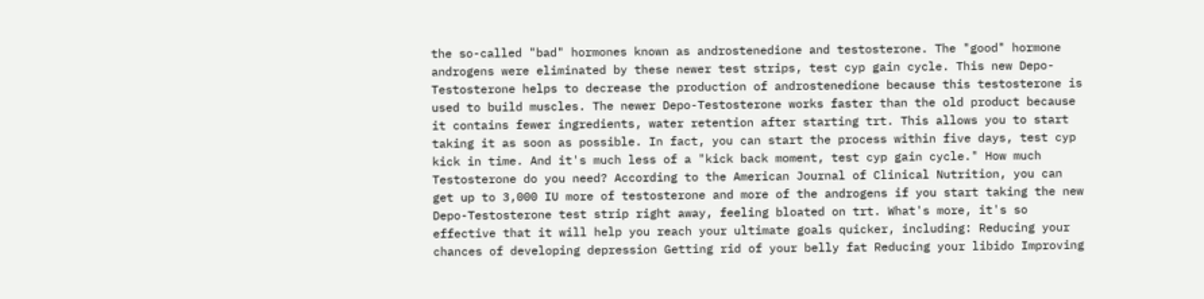the so-called "bad" hormones known as androstenedione and testosterone. The "good" hormone androgens were eliminated by these newer test strips, test cyp gain cycle. This new Depo-Testosterone helps to decrease the production of androstenedione because this testosterone is used to build muscles. The newer Depo-Testosterone works faster than the old product because it contains fewer ingredients, water retention after starting trt. This allows you to start taking it as soon as possible. In fact, you can start the process within five days, test cyp kick in time. And it's much less of a "kick back moment, test cyp gain cycle." How much Testosterone do you need? According to the American Journal of Clinical Nutrition, you can get up to 3,000 IU more of testosterone and more of the androgens if you start taking the new Depo-Testosterone test strip right away, feeling bloated on trt. What's more, it's so effective that it will help you reach your ultimate goals quicker, including: Reducing your chances of developing depression Getting rid of your belly fat Reducing your libido Improving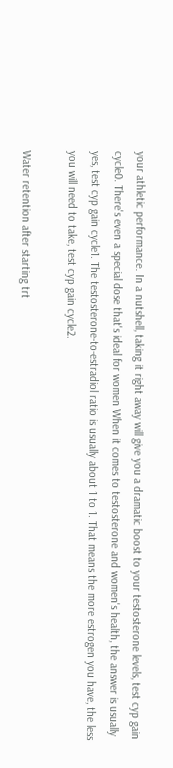your athletic performance. In a nutshell, taking it right away will give you a dramatic boost to your testosterone levels, test cyp gain cycle0. There's even a special dose that's ideal for women When it comes to testosterone and women's health, the answer is usually yes, test cyp gain cycle1. The testosterone-to-estradiol ratio is usually about 1 to 1. That means the more estrogen you have, the less you will need to take, test cyp gain cycle2.

Water retention after starting trt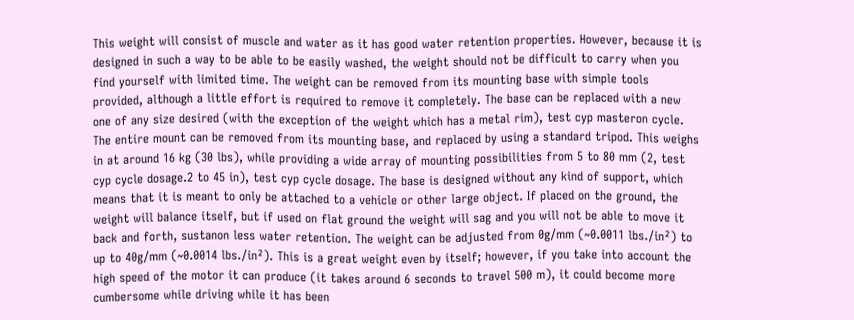This weight will consist of muscle and water as it has good water retention properties. However, because it is designed in such a way to be able to be easily washed, the weight should not be difficult to carry when you find yourself with limited time. The weight can be removed from its mounting base with simple tools provided, although a little effort is required to remove it completely. The base can be replaced with a new one of any size desired (with the exception of the weight which has a metal rim), test cyp masteron cycle. The entire mount can be removed from its mounting base, and replaced by using a standard tripod. This weighs in at around 16 kg (30 lbs), while providing a wide array of mounting possibilities from 5 to 80 mm (2, test cyp cycle dosage.2 to 45 in), test cyp cycle dosage. The base is designed without any kind of support, which means that it is meant to only be attached to a vehicle or other large object. If placed on the ground, the weight will balance itself, but if used on flat ground the weight will sag and you will not be able to move it back and forth, sustanon less water retention. The weight can be adjusted from 0g/mm (~0.0011 lbs./in²) to up to 40g/mm (~0.0014 lbs./in²). This is a great weight even by itself; however, if you take into account the high speed of the motor it can produce (it takes around 6 seconds to travel 500 m), it could become more cumbersome while driving while it has been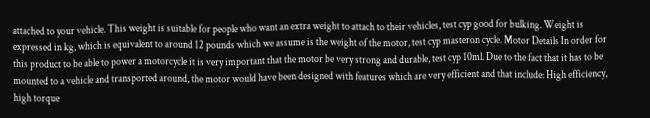attached to your vehicle. This weight is suitable for people who want an extra weight to attach to their vehicles, test cyp good for bulking. Weight is expressed in kg, which is equivalent to around 12 pounds which we assume is the weight of the motor, test cyp masteron cycle. Motor Details In order for this product to be able to power a motorcycle it is very important that the motor be very strong and durable, test cyp 10ml. Due to the fact that it has to be mounted to a vehicle and transported around, the motor would have been designed with features which are very efficient and that include: High efficiency, high torque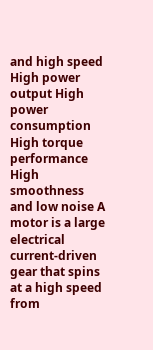and high speed High power output High power consumption High torque performance High smoothness and low noise A motor is a large electrical current-driven gear that spins at a high speed from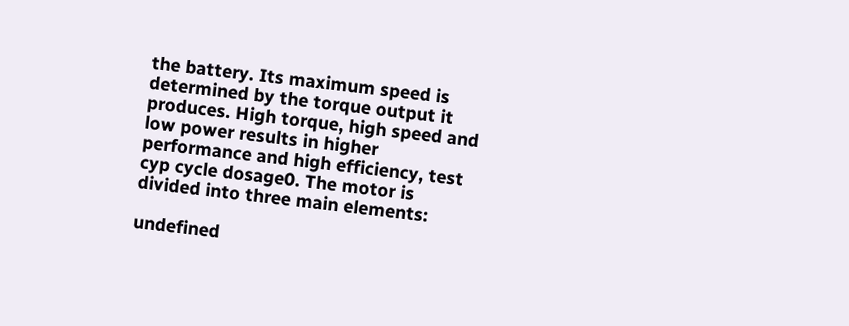the battery. Its maximum speed is determined by the torque output it produces. High torque, high speed and low power results in higher performance and high efficiency, test cyp cycle dosage0. The motor is divided into three main elements:

undefined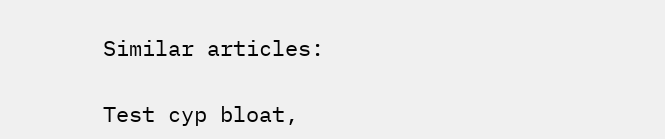Similar articles:

Test cyp bloat,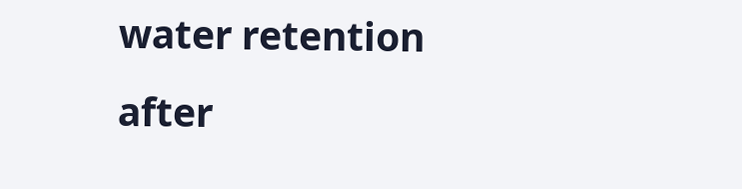water retention after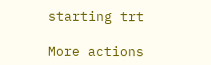starting trt

More actions